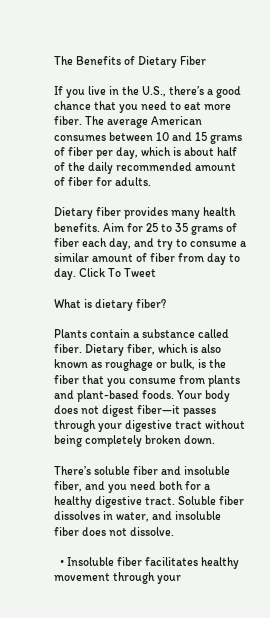The Benefits of Dietary Fiber

If you live in the U.S., there’s a good chance that you need to eat more fiber. The average American consumes between 10 and 15 grams of fiber per day, which is about half of the daily recommended amount of fiber for adults.

Dietary fiber provides many health benefits. Aim for 25 to 35 grams of fiber each day, and try to consume a similar amount of fiber from day to day. Click To Tweet

What is dietary fiber?

Plants contain a substance called fiber. Dietary fiber, which is also known as roughage or bulk, is the fiber that you consume from plants and plant-based foods. Your body does not digest fiber—it passes through your digestive tract without being completely broken down.

There’s soluble fiber and insoluble fiber, and you need both for a healthy digestive tract. Soluble fiber dissolves in water, and insoluble fiber does not dissolve.

  • Insoluble fiber facilitates healthy movement through your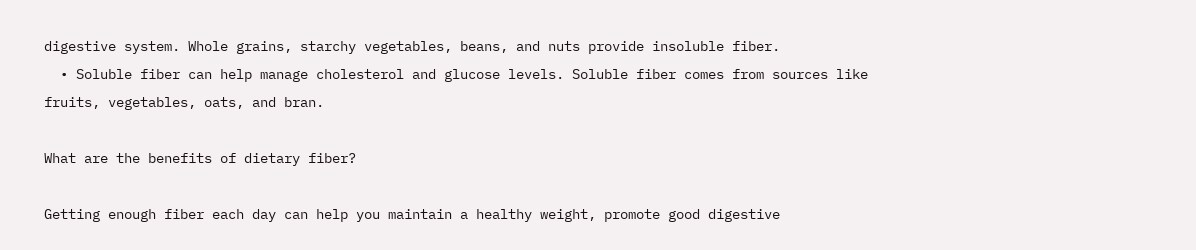digestive system. Whole grains, starchy vegetables, beans, and nuts provide insoluble fiber.
  • Soluble fiber can help manage cholesterol and glucose levels. Soluble fiber comes from sources like fruits, vegetables, oats, and bran.

What are the benefits of dietary fiber?

Getting enough fiber each day can help you maintain a healthy weight, promote good digestive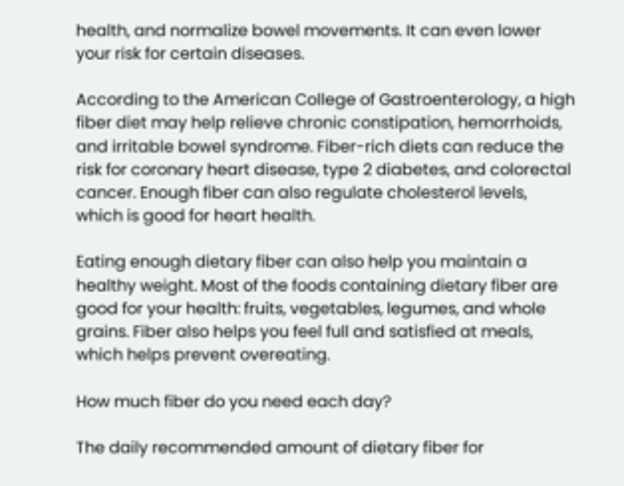health, and normalize bowel movements. It can even lower your risk for certain diseases.

According to the American College of Gastroenterology, a high fiber diet may help relieve chronic constipation, hemorrhoids, and irritable bowel syndrome. Fiber-rich diets can reduce the risk for coronary heart disease, type 2 diabetes, and colorectal cancer. Enough fiber can also regulate cholesterol levels, which is good for heart health.

Eating enough dietary fiber can also help you maintain a healthy weight. Most of the foods containing dietary fiber are good for your health: fruits, vegetables, legumes, and whole grains. Fiber also helps you feel full and satisfied at meals, which helps prevent overeating.

How much fiber do you need each day?

The daily recommended amount of dietary fiber for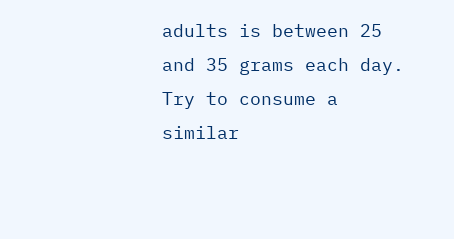adults is between 25 and 35 grams each day. Try to consume a similar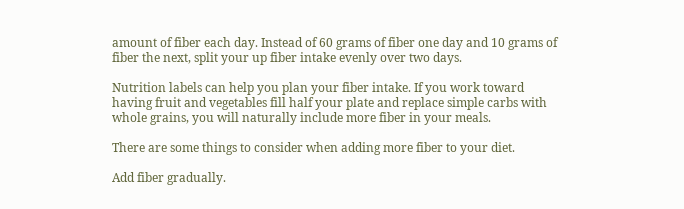amount of fiber each day. Instead of 60 grams of fiber one day and 10 grams of fiber the next, split your up fiber intake evenly over two days.

Nutrition labels can help you plan your fiber intake. If you work toward having fruit and vegetables fill half your plate and replace simple carbs with whole grains, you will naturally include more fiber in your meals.

There are some things to consider when adding more fiber to your diet.

Add fiber gradually.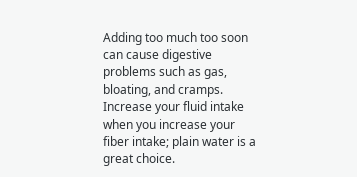Adding too much too soon can cause digestive problems such as gas, bloating, and cramps. Increase your fluid intake when you increase your fiber intake; plain water is a great choice.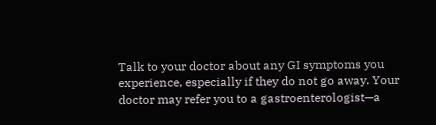Talk to your doctor about any GI symptoms you experience, especially if they do not go away. Your doctor may refer you to a gastroenterologist—a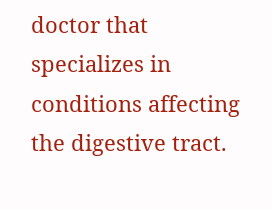doctor that specializes in conditions affecting the digestive tract.